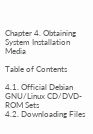Chapter 4. Obtaining System Installation Media

Table of Contents

4.1. Official Debian GNU/Linux CD/DVD-ROM Sets
4.2. Downloading Files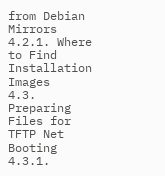from Debian Mirrors
4.2.1. Where to Find Installation Images
4.3. Preparing Files for TFTP Net Booting
4.3.1.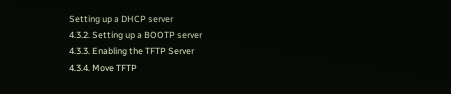Setting up a DHCP server
4.3.2. Setting up a BOOTP server
4.3.3. Enabling the TFTP Server
4.3.4. Move TFTP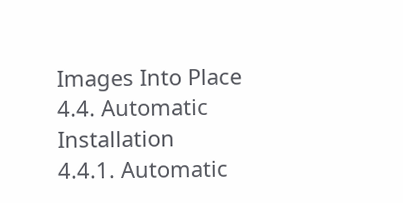Images Into Place
4.4. Automatic Installation
4.4.1. Automatic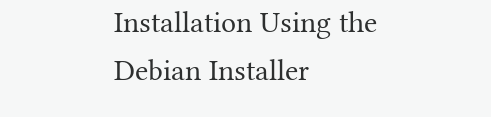Installation Using the Debian Installer